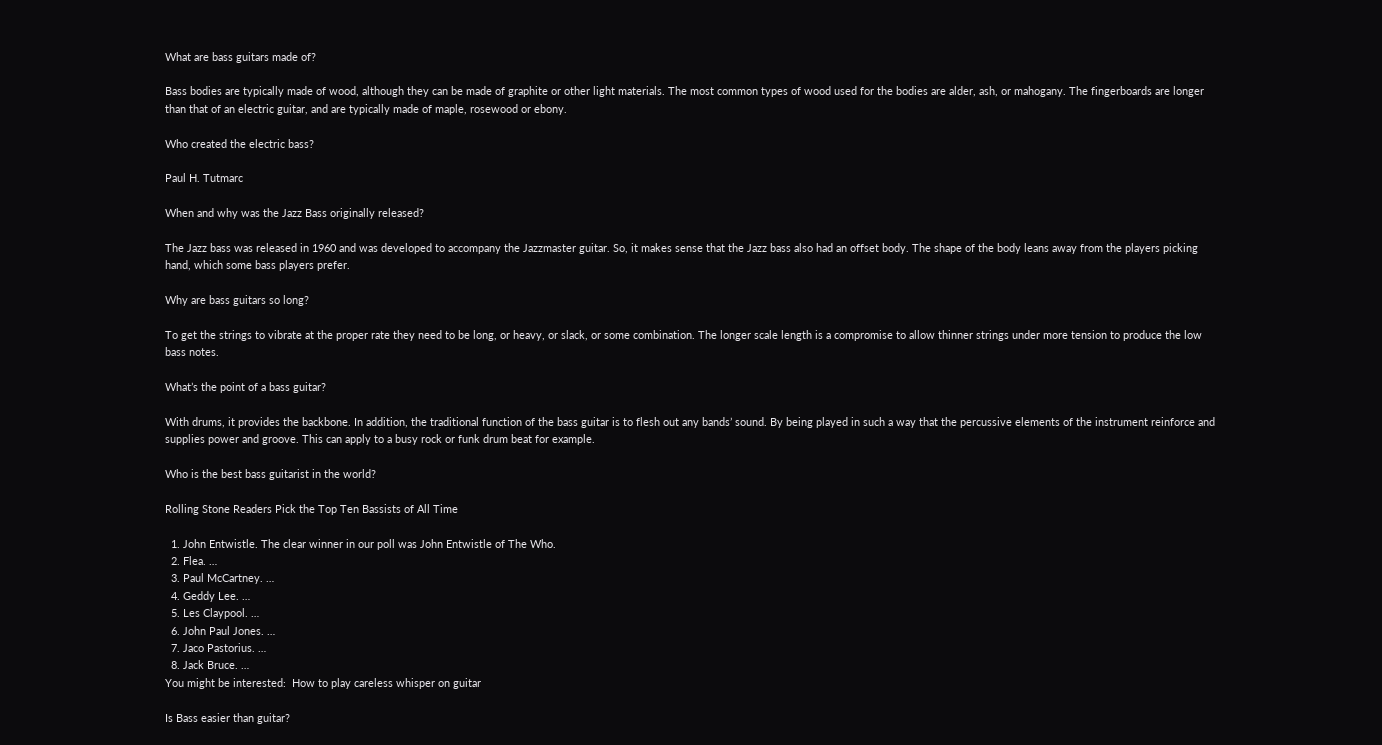What are bass guitars made of?

Bass bodies are typically made of wood, although they can be made of graphite or other light materials. The most common types of wood used for the bodies are alder, ash, or mahogany. The fingerboards are longer than that of an electric guitar, and are typically made of maple, rosewood or ebony.

Who created the electric bass?

Paul H. Tutmarc

When and why was the Jazz Bass originally released?

The Jazz bass was released in 1960 and was developed to accompany the Jazzmaster guitar. So, it makes sense that the Jazz bass also had an offset body. The shape of the body leans away from the players picking hand, which some bass players prefer.

Why are bass guitars so long?

To get the strings to vibrate at the proper rate they need to be long, or heavy, or slack, or some combination. The longer scale length is a compromise to allow thinner strings under more tension to produce the low bass notes.

What’s the point of a bass guitar?

With drums, it provides the backbone. In addition, the traditional function of the bass guitar is to flesh out any bands’ sound. By being played in such a way that the percussive elements of the instrument reinforce and supplies power and groove. This can apply to a busy rock or funk drum beat for example.

Who is the best bass guitarist in the world?

Rolling Stone Readers Pick the Top Ten Bassists of All Time

  1. John Entwistle. The clear winner in our poll was John Entwistle of The Who.
  2. Flea. …
  3. Paul McCartney. …
  4. Geddy Lee. …
  5. Les Claypool. …
  6. John Paul Jones. …
  7. Jaco Pastorius. …
  8. Jack Bruce. …
You might be interested:  How to play careless whisper on guitar

Is Bass easier than guitar?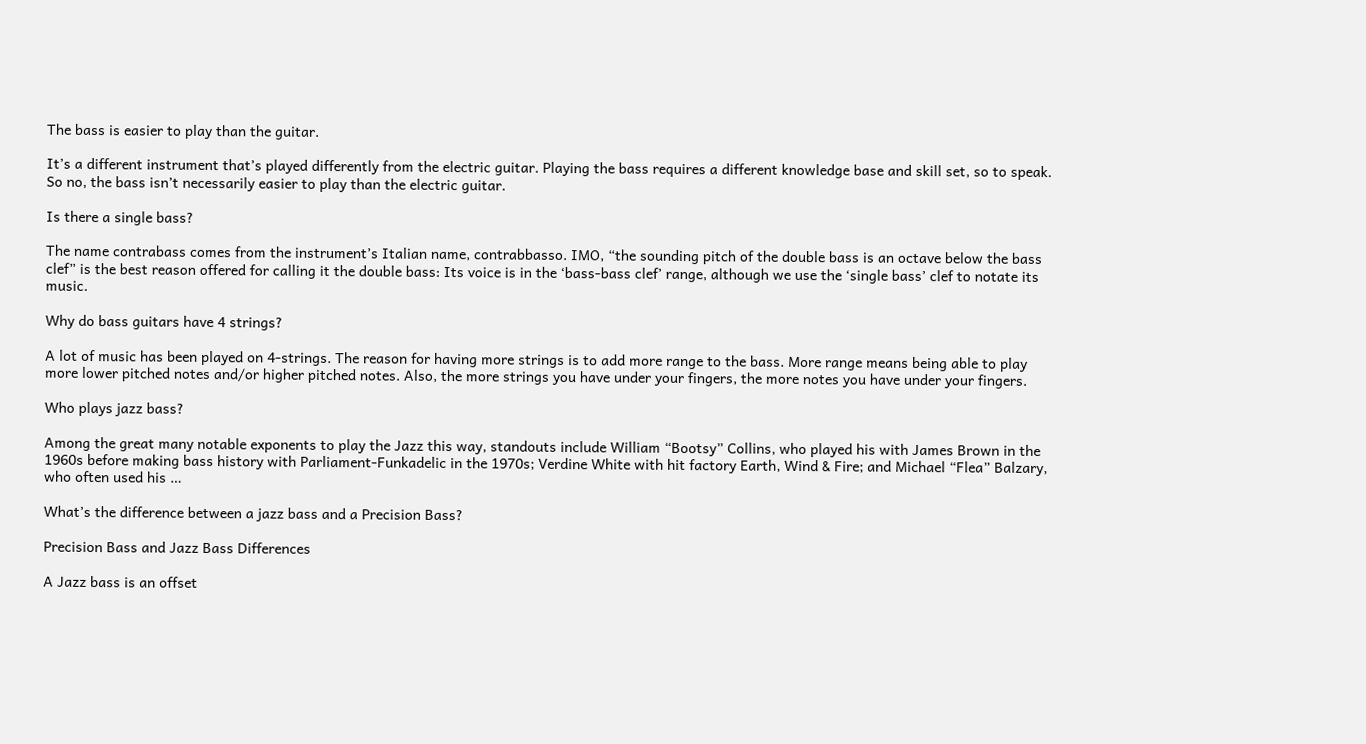The bass is easier to play than the guitar.

It’s a different instrument that’s played differently from the electric guitar. Playing the bass requires a different knowledge base and skill set, so to speak. So no, the bass isn’t necessarily easier to play than the electric guitar.

Is there a single bass?

The name contrabass comes from the instrument’s Italian name, contrabbasso. IMO, “the sounding pitch of the double bass is an octave below the bass clef” is the best reason offered for calling it the double bass: Its voice is in the ‘bass-bass clef’ range, although we use the ‘single bass’ clef to notate its music.

Why do bass guitars have 4 strings?

A lot of music has been played on 4-strings. The reason for having more strings is to add more range to the bass. More range means being able to play more lower pitched notes and/or higher pitched notes. Also, the more strings you have under your fingers, the more notes you have under your fingers.

Who plays jazz bass?

Among the great many notable exponents to play the Jazz this way, standouts include William “Bootsy” Collins, who played his with James Brown in the 1960s before making bass history with Parliament-Funkadelic in the 1970s; Verdine White with hit factory Earth, Wind & Fire; and Michael “Flea” Balzary, who often used his …

What’s the difference between a jazz bass and a Precision Bass?

Precision Bass and Jazz Bass Differences

A Jazz bass is an offset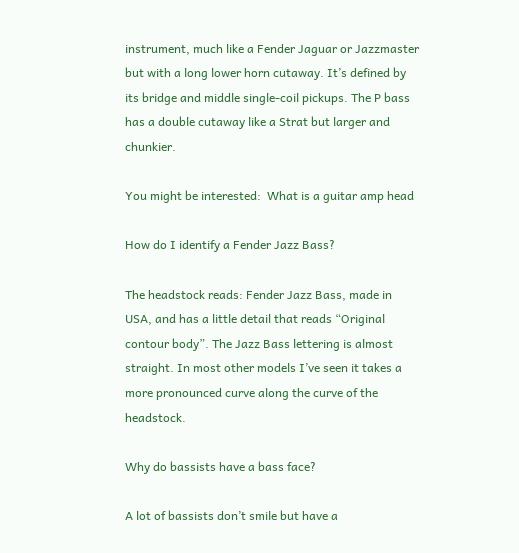instrument, much like a Fender Jaguar or Jazzmaster but with a long lower horn cutaway. It’s defined by its bridge and middle single-coil pickups. The P bass has a double cutaway like a Strat but larger and chunkier.

You might be interested:  What is a guitar amp head

How do I identify a Fender Jazz Bass?

The headstock reads: Fender Jazz Bass, made in USA, and has a little detail that reads “Original contour body”. The Jazz Bass lettering is almost straight. In most other models I’ve seen it takes a more pronounced curve along the curve of the headstock.

Why do bassists have a bass face?

A lot of bassists don’t smile but have a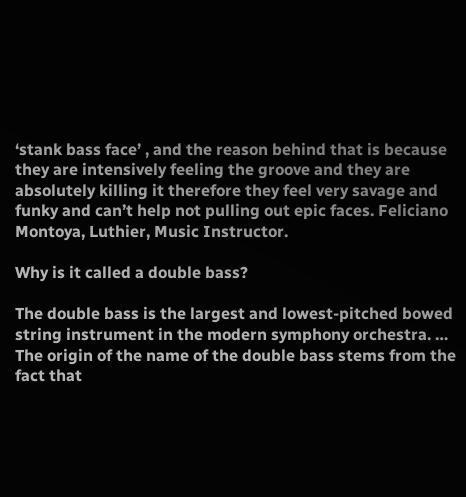‘stank bass face’ , and the reason behind that is because they are intensively feeling the groove and they are absolutely killing it therefore they feel very savage and funky and can’t help not pulling out epic faces. Feliciano Montoya, Luthier, Music Instructor.

Why is it called a double bass?

The double bass is the largest and lowest-pitched bowed string instrument in the modern symphony orchestra. … The origin of the name of the double bass stems from the fact that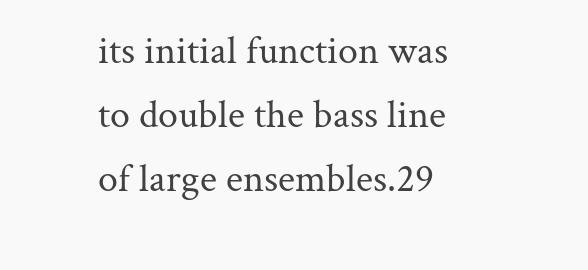its initial function was to double the bass line of large ensembles.29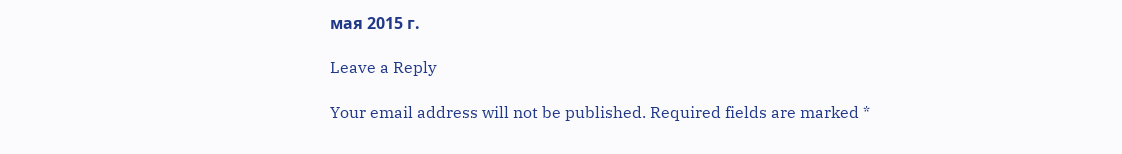мая 2015 г.

Leave a Reply

Your email address will not be published. Required fields are marked *